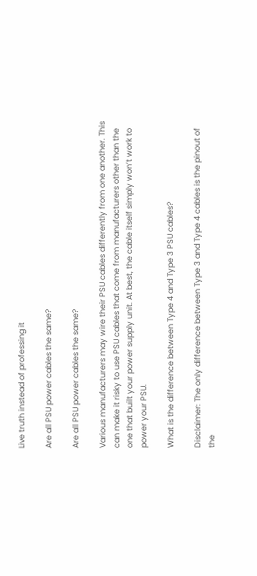Live truth instead of professing it

Are all PSU power cables the same?

Are all PSU power cables the same?

Various manufacturers may wire their PSU cables differently from one another. This can make it risky to use PSU cables that come from manufacturers other than the one that built your power supply unit. At best, the cable itself simply won’t work to power your PSU.

What is the difference between Type 4 and Type 3 PSU cables?

Disclaimer: The only difference between Type 3 and Type 4 cables is the pinout of the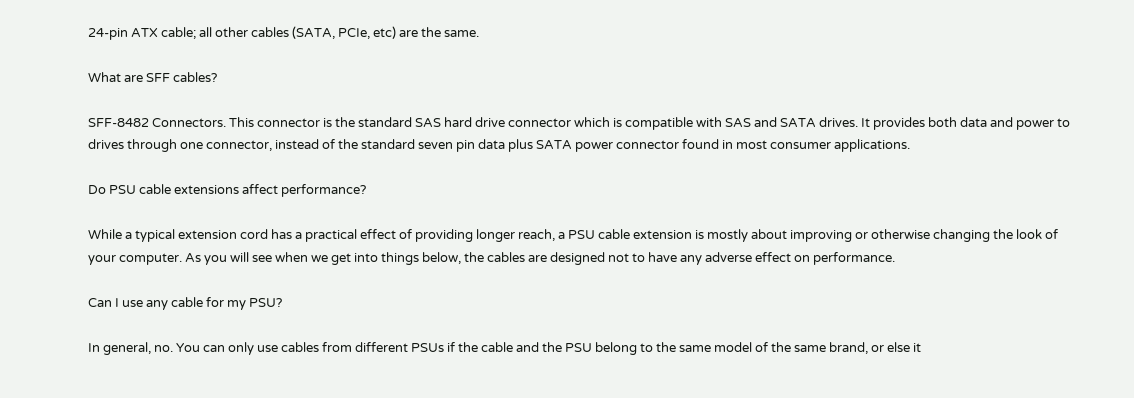24-pin ATX cable; all other cables (SATA, PCIe, etc) are the same.

What are SFF cables?

SFF-8482 Connectors. This connector is the standard SAS hard drive connector which is compatible with SAS and SATA drives. It provides both data and power to drives through one connector, instead of the standard seven pin data plus SATA power connector found in most consumer applications.

Do PSU cable extensions affect performance?

While a typical extension cord has a practical effect of providing longer reach, a PSU cable extension is mostly about improving or otherwise changing the look of your computer. As you will see when we get into things below, the cables are designed not to have any adverse effect on performance.

Can I use any cable for my PSU?

In general, no. You can only use cables from different PSUs if the cable and the PSU belong to the same model of the same brand, or else it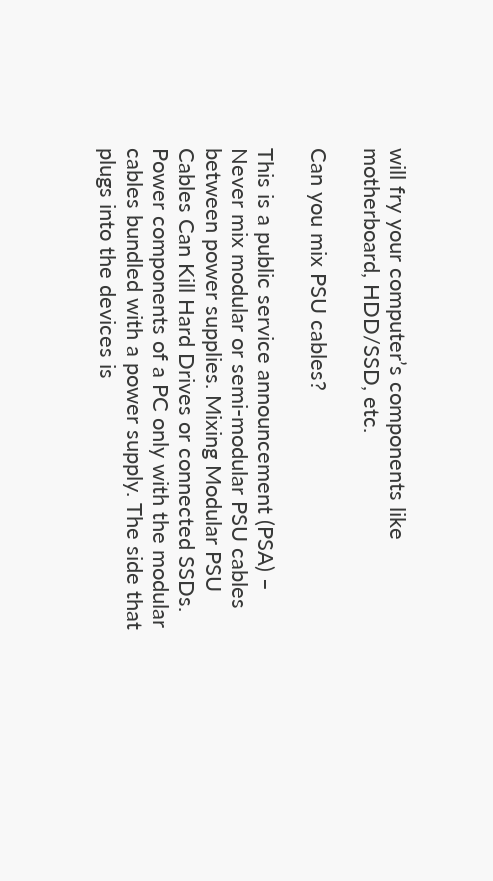will fry your computer’s components like motherboard, HDD/SSD, etc.

Can you mix PSU cables?

This is a public service announcement (PSA) – Never mix modular or semi-modular PSU cables between power supplies. Mixing Modular PSU Cables Can Kill Hard Drives or connected SSDs. Power components of a PC only with the modular cables bundled with a power supply. The side that plugs into the devices is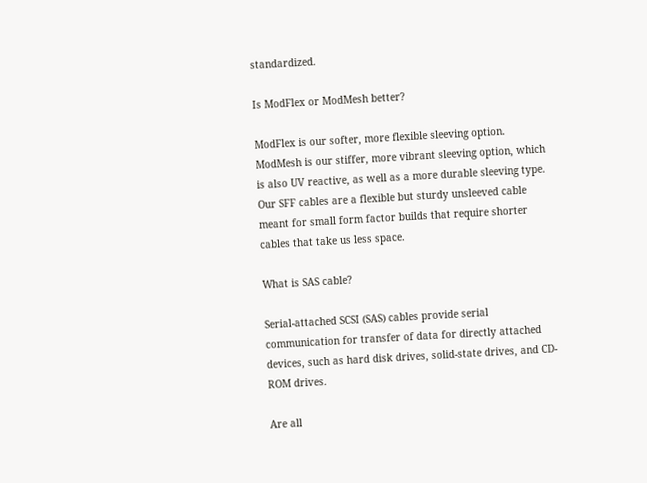standardized.

Is ModFlex or ModMesh better?

ModFlex is our softer, more flexible sleeving option. ModMesh is our stiffer, more vibrant sleeving option, which is also UV reactive, as well as a more durable sleeving type. Our SFF cables are a flexible but sturdy unsleeved cable meant for small form factor builds that require shorter cables that take us less space.

What is SAS cable?

Serial-attached SCSI (SAS) cables provide serial communication for transfer of data for directly attached devices, such as hard disk drives, solid-state drives, and CD-ROM drives.

Are all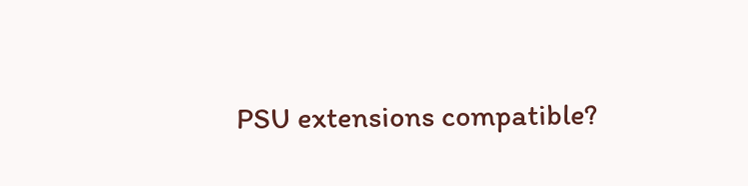PSU extensions compatible?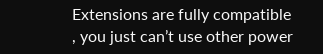Extensions are fully compatible , you just can’t use other power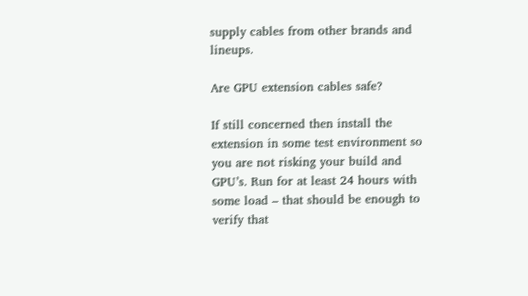supply cables from other brands and lineups.

Are GPU extension cables safe?

If still concerned then install the extension in some test environment so you are not risking your build and GPU’s. Run for at least 24 hours with some load – that should be enough to verify that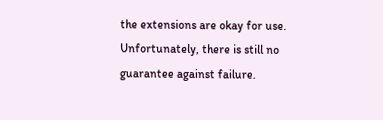the extensions are okay for use. Unfortunately, there is still no guarantee against failure.